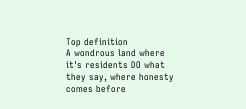Top definition
A wondrous land where it's residents DO what they say, where honesty comes before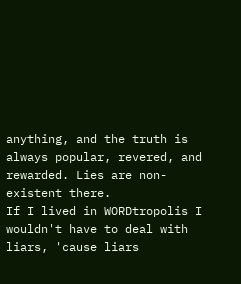anything, and the truth is always popular, revered, and rewarded. Lies are non-existent there.
If I lived in WORDtropolis I wouldn't have to deal with liars, 'cause liars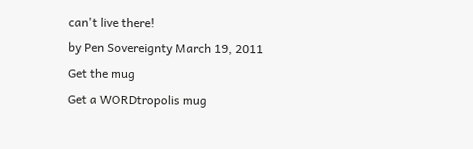can't live there!
by Pen Sovereignty March 19, 2011
Get the mug
Get a WORDtropolis mug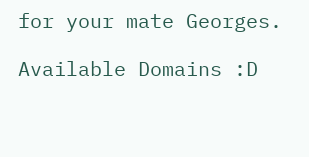for your mate Georges.

Available Domains :D